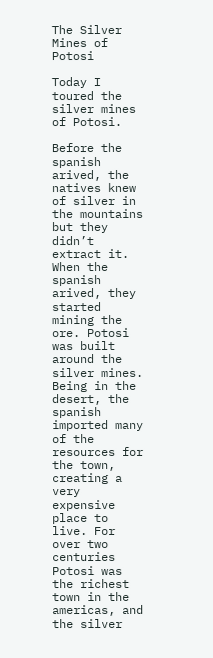The Silver Mines of Potosi

Today I toured the silver mines of Potosi.

Before the spanish arived, the natives knew of silver in the mountains but they didn’t extract it. When the spanish arived, they started mining the ore. Potosi was built around the silver mines. Being in the desert, the spanish imported many of the resources for the town, creating a very expensive place to live. For over two centuries Potosi was the richest town in the americas, and the silver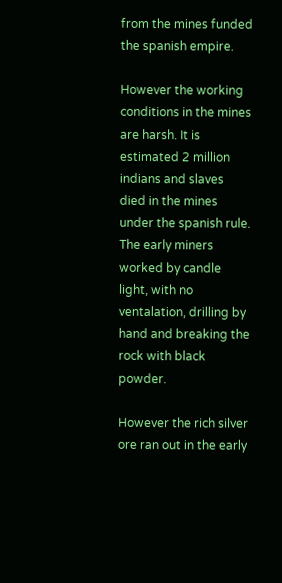from the mines funded the spanish empire.

However the working conditions in the mines are harsh. It is estimated 2 million indians and slaves died in the mines under the spanish rule. The early miners worked by candle light, with no ventalation, drilling by hand and breaking the rock with black powder.

However the rich silver ore ran out in the early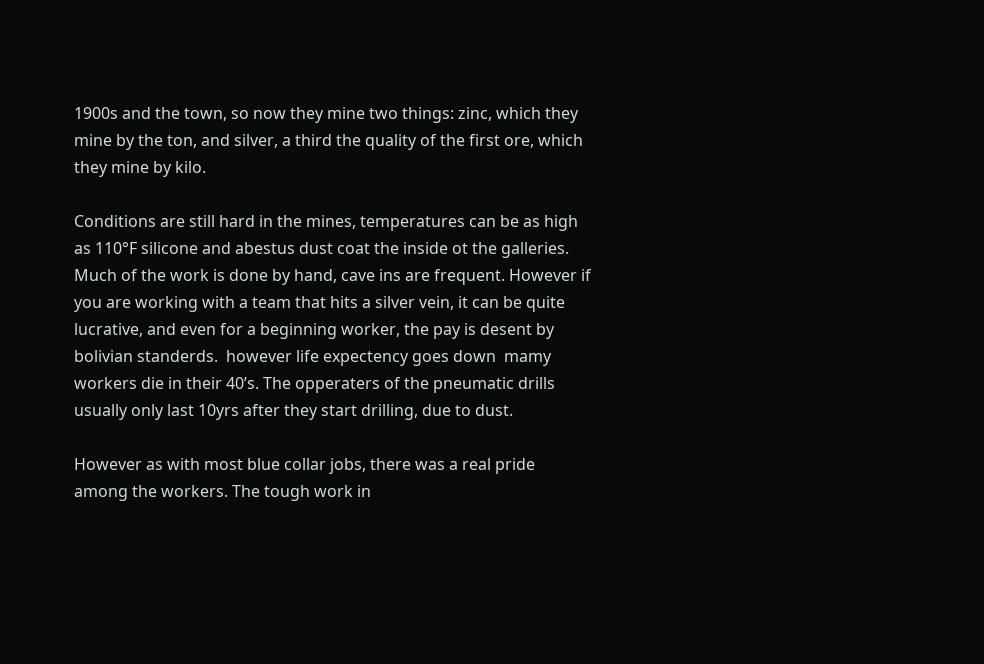1900s and the town, so now they mine two things: zinc, which they mine by the ton, and silver, a third the quality of the first ore, which they mine by kilo.

Conditions are still hard in the mines, temperatures can be as high as 110°F silicone and abestus dust coat the inside ot the galleries. Much of the work is done by hand, cave ins are frequent. However if you are working with a team that hits a silver vein, it can be quite lucrative, and even for a beginning worker, the pay is desent by bolivian standerds.  however life expectency goes down  mamy workers die in their 40’s. The opperaters of the pneumatic drills usually only last 10yrs after they start drilling, due to dust.

However as with most blue collar jobs, there was a real pride among the workers. The tough work in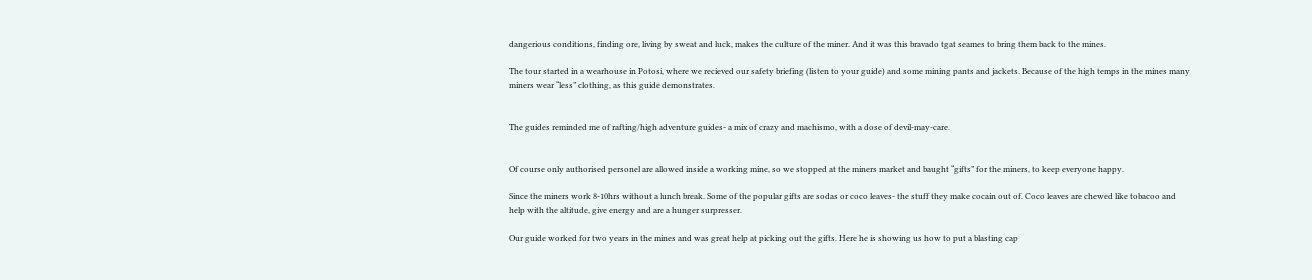dangerious conditions, finding ore, living by sweat and luck, makes the culture of the miner. And it was this bravado tgat seames to bring them back to the mines.

The tour started in a wearhouse in Potosi, where we recieved our safety briefing (listen to your guide) and some mining pants and jackets. Because of the high temps in the mines many miners wear “less” clothing, as this guide demonstrates.


The guides reminded me of rafting/high adventure guides- a mix of crazy and machismo, with a dose of devil-may-care.


Of course only authorised personel are allowed inside a working mine, so we stopped at the miners market and baught “gifts” for the miners, to keep everyone happy.

Since the miners work 8-10hrs without a lunch break. Some of the popular gifts are sodas or coco leaves- the stuff they make cocain out of. Coco leaves are chewed like tobacoo and help with the altitude, give energy and are a hunger surpresser.

Our guide worked for two years in the mines and was great help at picking out the gifts. Here he is showing us how to put a blasting cap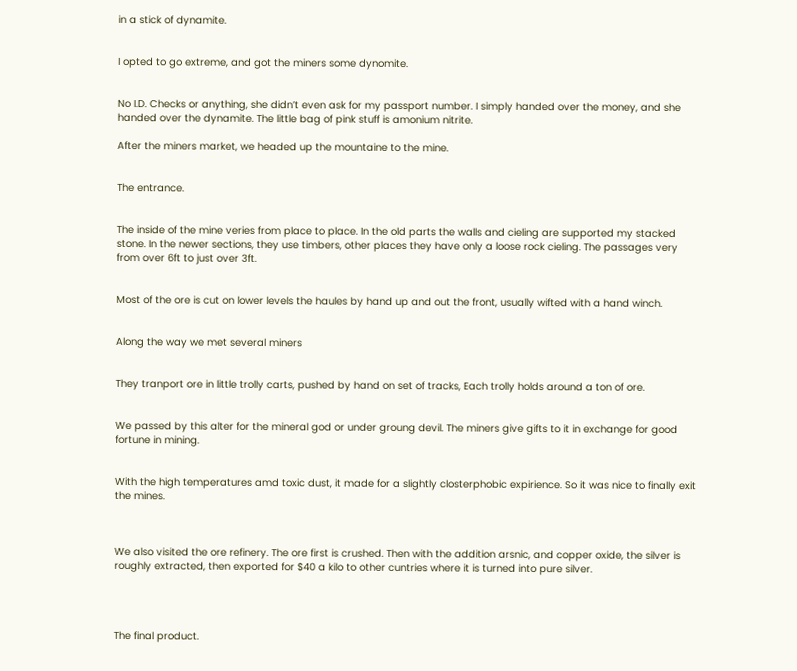in a stick of dynamite.


I opted to go extreme, and got the miners some dynomite.


No I.D. Checks or anything, she didn’t even ask for my passport number. I simply handed over the money, and she handed over the dynamite. The little bag of pink stuff is amonium nitrite.

After the miners market, we headed up the mountaine to the mine.


The entrance.


The inside of the mine veries from place to place. In the old parts the walls and cieling are supported my stacked stone. In the newer sections, they use timbers, other places they have only a loose rock cieling. The passages very from over 6ft to just over 3ft.


Most of the ore is cut on lower levels the haules by hand up and out the front, usually wifted with a hand winch.


Along the way we met several miners


They tranport ore in little trolly carts, pushed by hand on set of tracks, Each trolly holds around a ton of ore.


We passed by this alter for the mineral god or under groung devil. The miners give gifts to it in exchange for good fortune in mining.


With the high temperatures amd toxic dust, it made for a slightly closterphobic expirience. So it was nice to finally exit the mines.



We also visited the ore refinery. The ore first is crushed. Then with the addition arsnic, and copper oxide, the silver is roughly extracted, then exported for $40 a kilo to other cuntries where it is turned into pure silver.




The final product.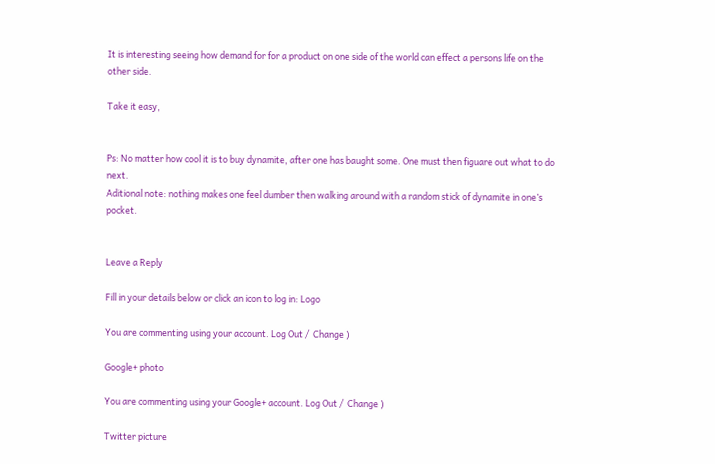It is interesting seeing how demand for for a product on one side of the world can effect a persons life on the other side.

Take it easy,


Ps: No matter how cool it is to buy dynamite, after one has baught some. One must then figuare out what to do next.
Aditional note: nothing makes one feel dumber then walking around with a random stick of dynamite in one’s pocket.


Leave a Reply

Fill in your details below or click an icon to log in: Logo

You are commenting using your account. Log Out /  Change )

Google+ photo

You are commenting using your Google+ account. Log Out /  Change )

Twitter picture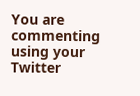You are commenting using your Twitter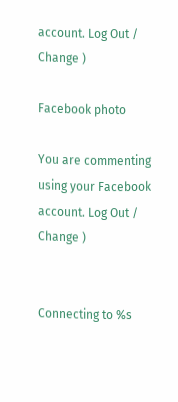account. Log Out /  Change )

Facebook photo

You are commenting using your Facebook account. Log Out /  Change )


Connecting to %s